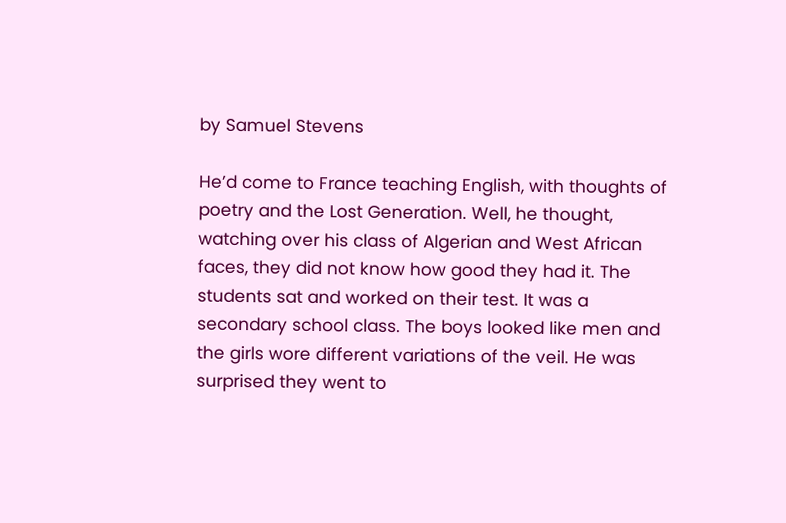by Samuel Stevens

He’d come to France teaching English, with thoughts of poetry and the Lost Generation. Well, he thought, watching over his class of Algerian and West African faces, they did not know how good they had it. The students sat and worked on their test. It was a secondary school class. The boys looked like men and the girls wore different variations of the veil. He was surprised they went to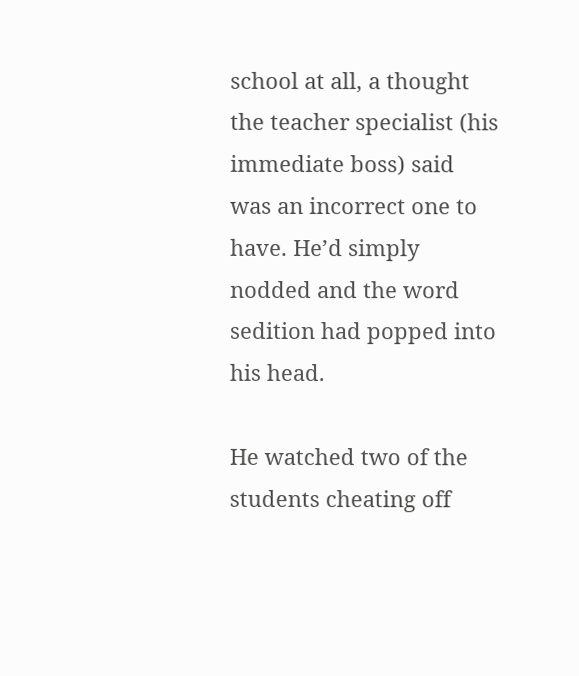school at all, a thought the teacher specialist (his immediate boss) said was an incorrect one to have. He’d simply nodded and the word sedition had popped into his head.

He watched two of the students cheating off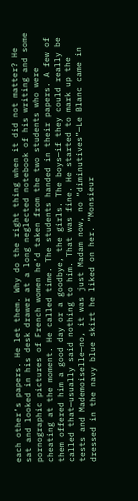each other’s papers. He let them. Why do the right thing when it did not matter? He sat and looked in his desk drawer at a long neglected notebook of his writing and some pornographic pictures of French women he’d taken from the two students who were cheating at the moment. He called time. The students handed in their papers. A few of them offered him a good day or a goodbye, the girls. The boys—if they could really be called that—usually said nothing to him. That was fine. He started to mark up the tests and Mademoiselle—no, it was just Madam now, no “diminutives”—Le Blanc came in dressed in the navy blue skirt he liked on her. “Monsieur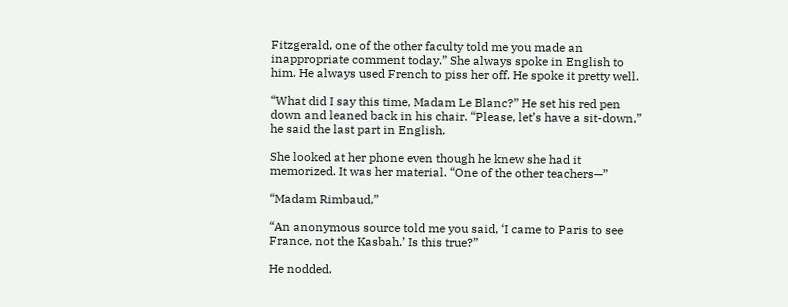Fitzgerald, one of the other faculty told me you made an inappropriate comment today.” She always spoke in English to him. He always used French to piss her off. He spoke it pretty well.

“What did I say this time, Madam Le Blanc?” He set his red pen down and leaned back in his chair. “Please, let’s have a sit-down,” he said the last part in English.

She looked at her phone even though he knew she had it memorized. It was her material. “One of the other teachers—”

“Madam Rimbaud,”

“An anonymous source told me you said, ‘I came to Paris to see France, not the Kasbah.’ Is this true?”

He nodded.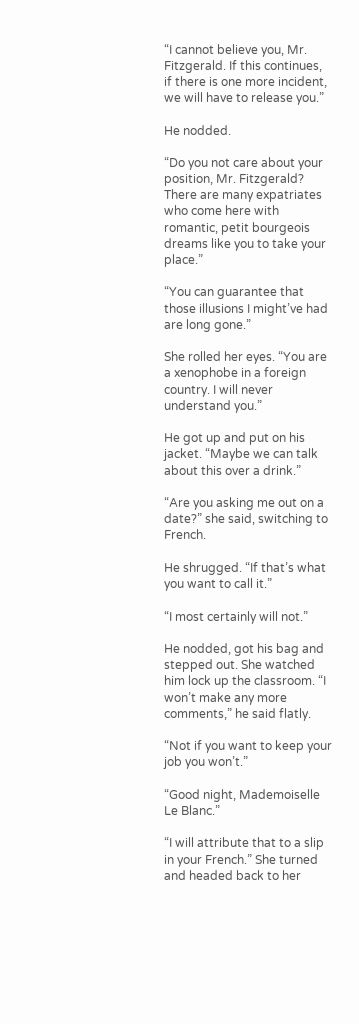“I cannot believe you, Mr. Fitzgerald. If this continues, if there is one more incident, we will have to release you.”

He nodded.

“Do you not care about your position, Mr. Fitzgerald? There are many expatriates who come here with romantic, petit bourgeois dreams like you to take your place.”

“You can guarantee that those illusions I might’ve had are long gone.”

She rolled her eyes. “You are a xenophobe in a foreign country. I will never understand you.”

He got up and put on his jacket. “Maybe we can talk about this over a drink.”

“Are you asking me out on a date?” she said, switching to French.

He shrugged. “If that’s what you want to call it.”

“I most certainly will not.”

He nodded, got his bag and stepped out. She watched him lock up the classroom. “I won’t make any more comments,” he said flatly.

“Not if you want to keep your job you won’t.”

“Good night, Mademoiselle Le Blanc.”

“I will attribute that to a slip in your French.” She turned and headed back to her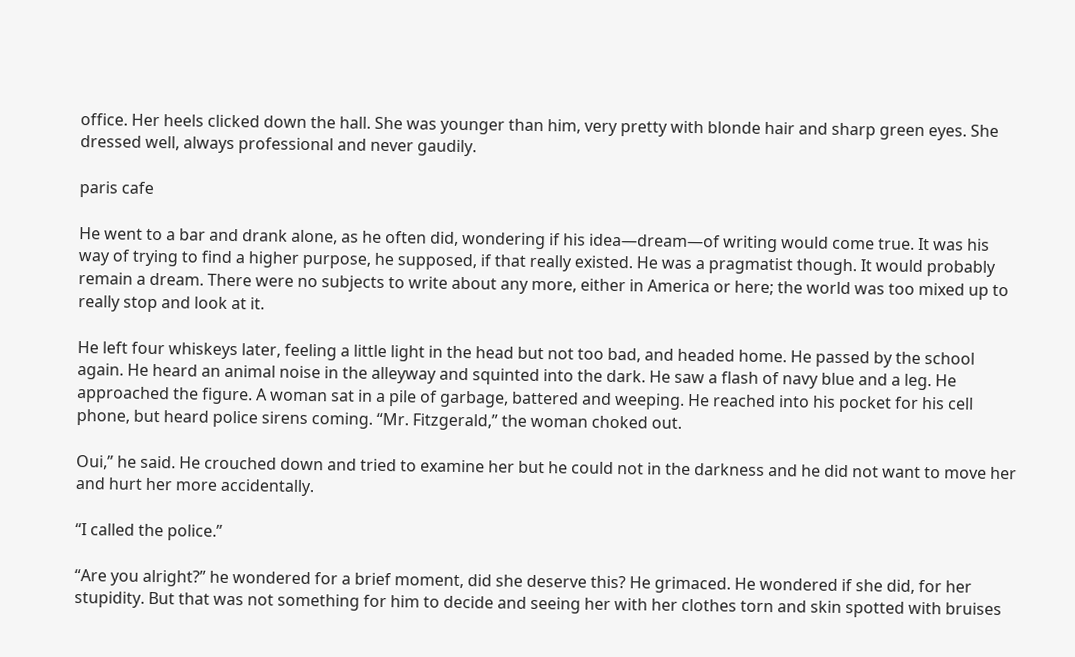office. Her heels clicked down the hall. She was younger than him, very pretty with blonde hair and sharp green eyes. She dressed well, always professional and never gaudily.

paris cafe

He went to a bar and drank alone, as he often did, wondering if his idea—dream—of writing would come true. It was his way of trying to find a higher purpose, he supposed, if that really existed. He was a pragmatist though. It would probably remain a dream. There were no subjects to write about any more, either in America or here; the world was too mixed up to really stop and look at it.

He left four whiskeys later, feeling a little light in the head but not too bad, and headed home. He passed by the school again. He heard an animal noise in the alleyway and squinted into the dark. He saw a flash of navy blue and a leg. He approached the figure. A woman sat in a pile of garbage, battered and weeping. He reached into his pocket for his cell phone, but heard police sirens coming. “Mr. Fitzgerald,” the woman choked out.

Oui,” he said. He crouched down and tried to examine her but he could not in the darkness and he did not want to move her and hurt her more accidentally.

“I called the police.”

“Are you alright?” he wondered for a brief moment, did she deserve this? He grimaced. He wondered if she did, for her stupidity. But that was not something for him to decide and seeing her with her clothes torn and skin spotted with bruises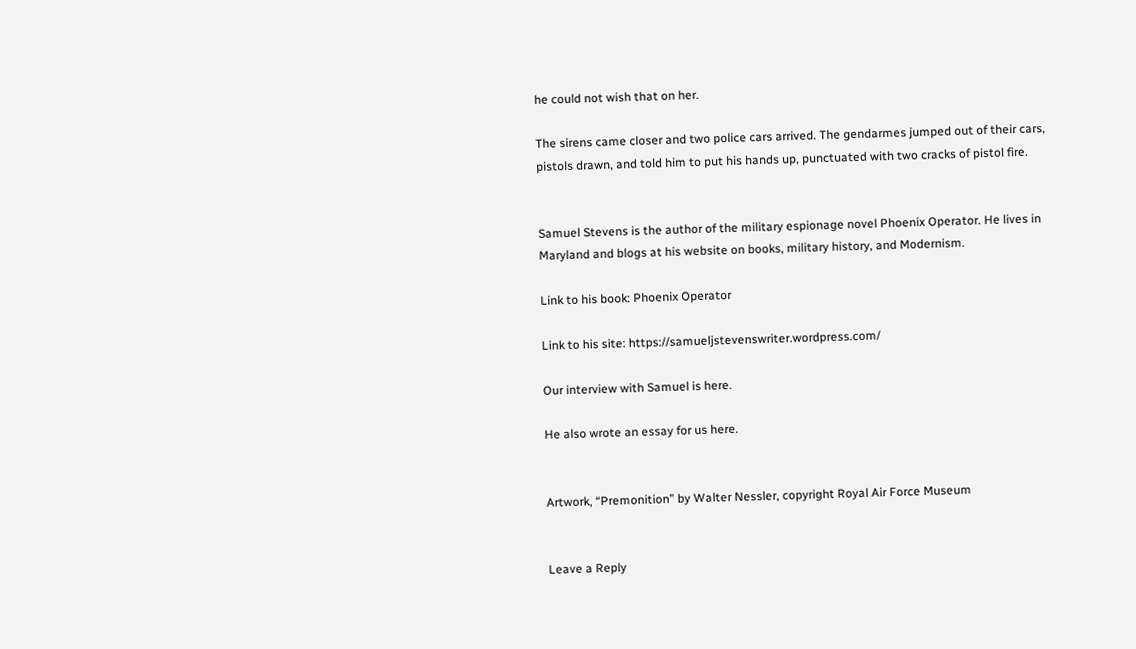he could not wish that on her.

The sirens came closer and two police cars arrived. The gendarmes jumped out of their cars, pistols drawn, and told him to put his hands up, punctuated with two cracks of pistol fire.


Samuel Stevens is the author of the military espionage novel Phoenix Operator. He lives in Maryland and blogs at his website on books, military history, and Modernism.

Link to his book: Phoenix Operator

Link to his site: https://samueljstevenswriter.wordpress.com/

Our interview with Samuel is here.

He also wrote an essay for us here.


Artwork, “Premonition” by Walter Nessler, copyright Royal Air Force Museum


Leave a Reply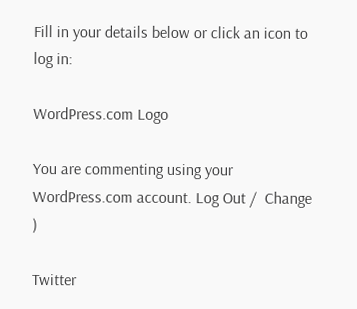Fill in your details below or click an icon to log in:

WordPress.com Logo

You are commenting using your WordPress.com account. Log Out /  Change )

Twitter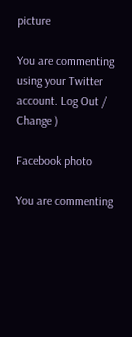picture

You are commenting using your Twitter account. Log Out /  Change )

Facebook photo

You are commenting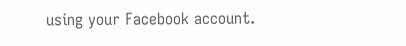using your Facebook account.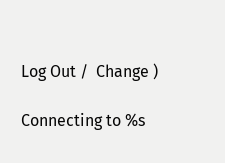Log Out /  Change )

Connecting to %s